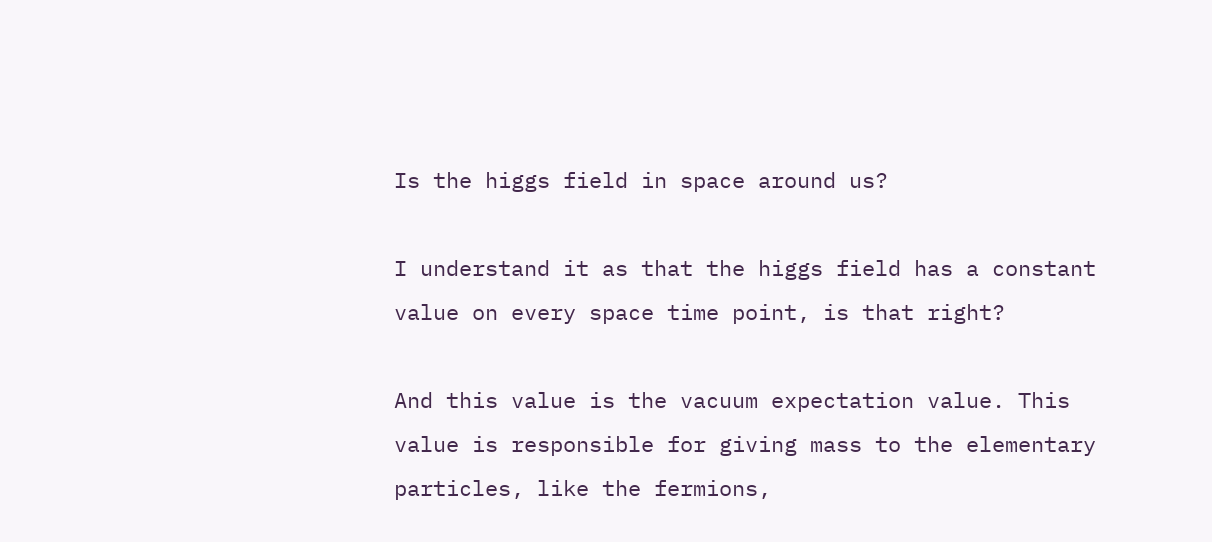Is the higgs field in space around us?

I understand it as that the higgs field has a constant value on every space time point, is that right?

And this value is the vacuum expectation value. This value is responsible for giving mass to the elementary particles, like the fermions,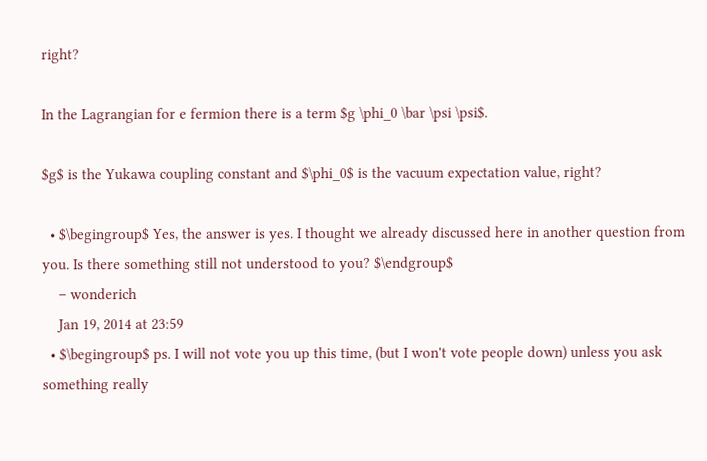right?

In the Lagrangian for e fermion there is a term $g \phi_0 \bar \psi \psi$.

$g$ is the Yukawa coupling constant and $\phi_0$ is the vacuum expectation value, right?

  • $\begingroup$ Yes, the answer is yes. I thought we already discussed here in another question from you. Is there something still not understood to you? $\endgroup$
    – wonderich
    Jan 19, 2014 at 23:59
  • $\begingroup$ ps. I will not vote you up this time, (but I won't vote people down) unless you ask something really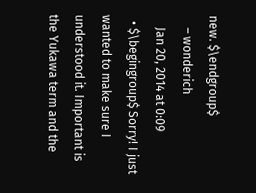new. $\endgroup$
    – wonderich
    Jan 20, 2014 at 0:09
  • $\begingroup$ Sorry! I just wanted to make sure I understood it. Important is the Yukawa term and the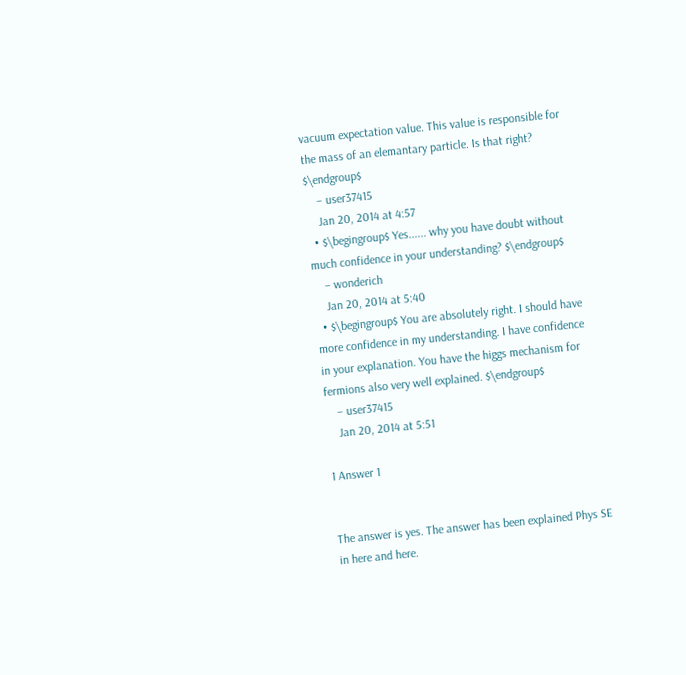vacuum expectation value. This value is responsible for the mass of an elemantary particle. Is that right? $\endgroup$
    – user37415
    Jan 20, 2014 at 4:57
  • $\begingroup$ Yes...... why you have doubt without much confidence in your understanding? $\endgroup$
    – wonderich
    Jan 20, 2014 at 5:40
  • $\begingroup$ You are absolutely right. I should have more confidence in my understanding. I have confidence in your explanation. You have the higgs mechanism for fermions also very well explained. $\endgroup$
    – user37415
    Jan 20, 2014 at 5:51

1 Answer 1


The answer is yes. The answer has been explained Phys SE in here and here.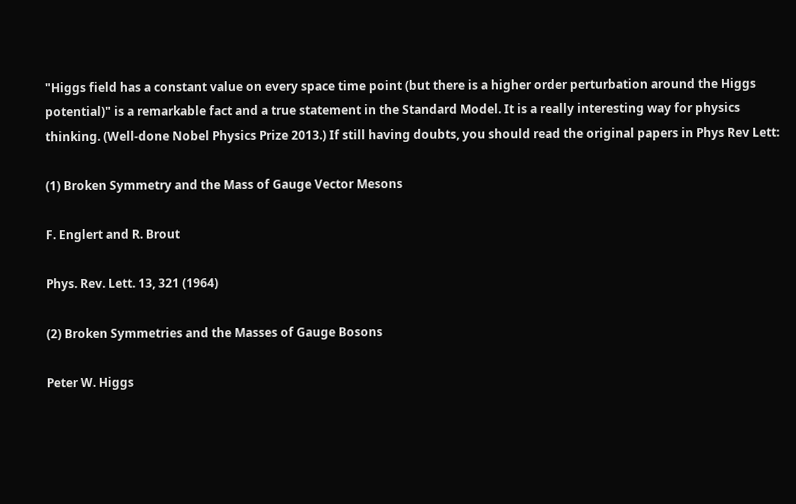"Higgs field has a constant value on every space time point (but there is a higher order perturbation around the Higgs potential)" is a remarkable fact and a true statement in the Standard Model. It is a really interesting way for physics thinking. (Well-done Nobel Physics Prize 2013.) If still having doubts, you should read the original papers in Phys Rev Lett:

(1) Broken Symmetry and the Mass of Gauge Vector Mesons

F. Englert and R. Brout

Phys. Rev. Lett. 13, 321 (1964)

(2) Broken Symmetries and the Masses of Gauge Bosons

Peter W. Higgs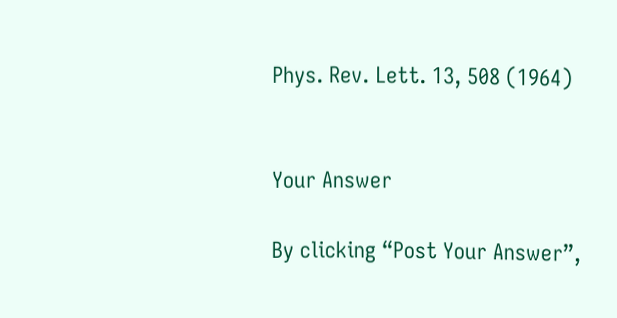Phys. Rev. Lett. 13, 508 (1964)


Your Answer

By clicking “Post Your Answer”,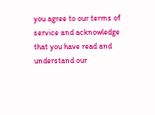you agree to our terms of service and acknowledge that you have read and understand our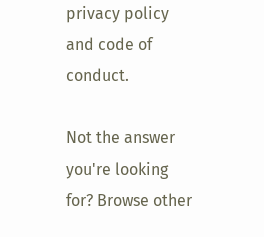privacy policy and code of conduct.

Not the answer you're looking for? Browse other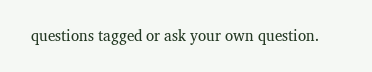questions tagged or ask your own question.